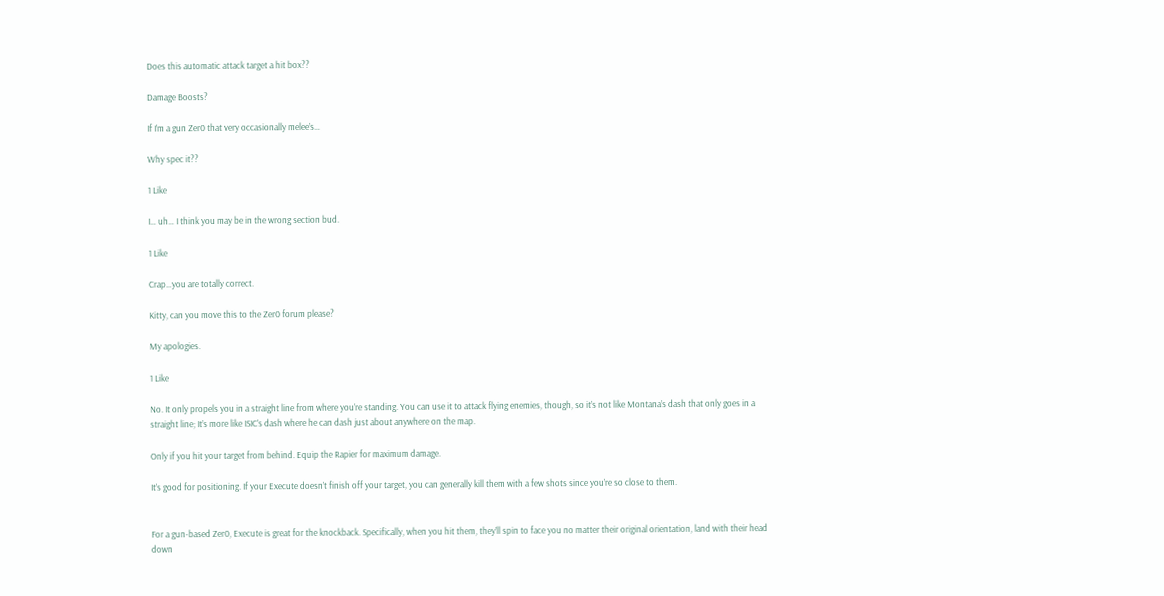Does this automatic attack target a hit box??

Damage Boosts?

If I’m a gun Zer0 that very occasionally melee’s…

Why spec it??

1 Like

I… uh… I think you may be in the wrong section bud.

1 Like

Crap…you are totally correct.

Kitty, can you move this to the Zer0 forum please?

My apologies.

1 Like

No. It only propels you in a straight line from where you’re standing. You can use it to attack flying enemies, though, so it’s not like Montana’s dash that only goes in a straight line; It’s more like ISIC’s dash where he can dash just about anywhere on the map.

Only if you hit your target from behind. Equip the Rapier for maximum damage.

It’s good for positioning. If your Execute doesn’t finish off your target, you can generally kill them with a few shots since you’re so close to them.


For a gun-based Zer0, Execute is great for the knockback. Specifically, when you hit them, they’ll spin to face you no matter their original orientation, land with their head down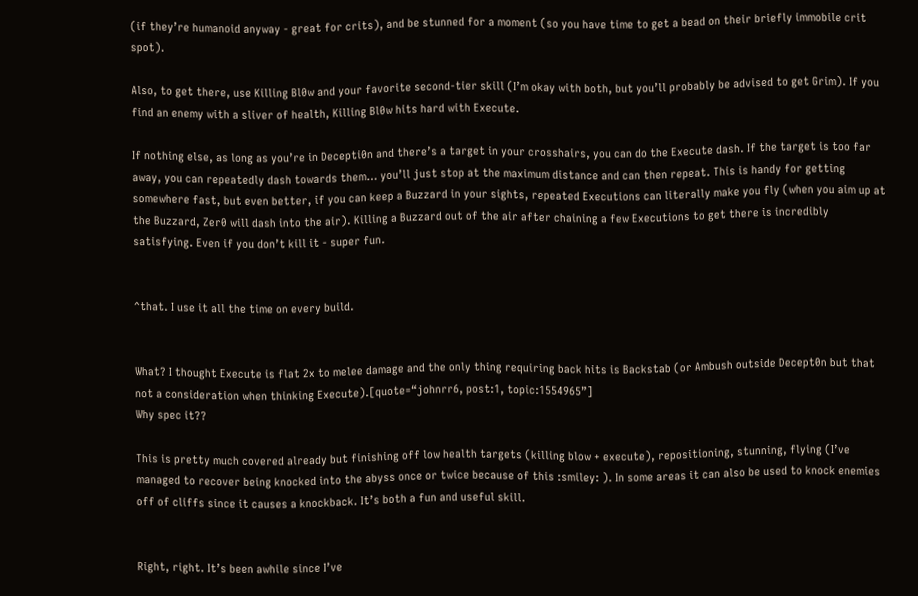(if they’re humanoid anyway - great for crits), and be stunned for a moment (so you have time to get a bead on their briefly immobile crit spot).

Also, to get there, use Killing Bl0w and your favorite second-tier skill (I’m okay with both, but you’ll probably be advised to get Grim). If you find an enemy with a sliver of health, Killing Bl0w hits hard with Execute.

If nothing else, as long as you’re in Decepti0n and there’s a target in your crosshairs, you can do the Execute dash. If the target is too far away, you can repeatedly dash towards them… you’ll just stop at the maximum distance and can then repeat. This is handy for getting somewhere fast, but even better, if you can keep a Buzzard in your sights, repeated Executions can literally make you fly (when you aim up at the Buzzard, Zer0 will dash into the air). Killing a Buzzard out of the air after chaining a few Executions to get there is incredibly satisfying. Even if you don’t kill it - super fun.


^that. I use it all the time on every build.


What? I thought Execute is flat 2x to melee damage and the only thing requiring back hits is Backstab (or Ambush outside Decept0n but that not a consideration when thinking Execute).[quote=“johnrr6, post:1, topic:1554965”]
Why spec it??

This is pretty much covered already but finishing off low health targets (killing blow + execute), repositioning, stunning, flying (I’ve managed to recover being knocked into the abyss once or twice because of this :smiley: ). In some areas it can also be used to knock enemies off of cliffs since it causes a knockback. It’s both a fun and useful skill.


Right, right. It’s been awhile since I’ve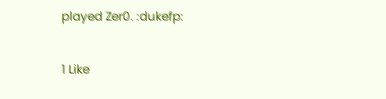played Zer0. :dukefp:

1 Like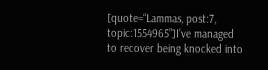[quote=“Lammas, post:7, topic:1554965”]I’ve managed to recover being knocked into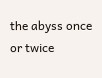the abyss once or twice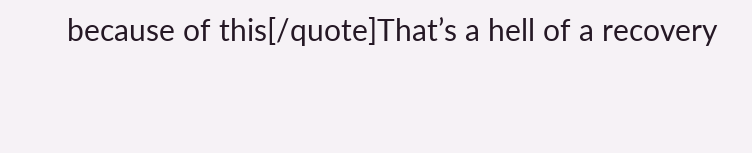because of this[/quote]That’s a hell of a recovery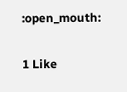:open_mouth:

1 Like